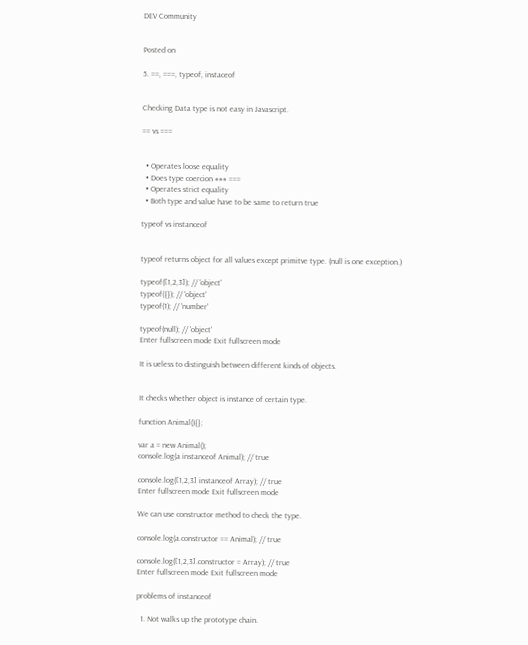DEV Community


Posted on

5. ==, ===, typeof, instaceof


Checking Data type is not easy in Javascript.

== vs ===


  • Operates loose equality
  • Does type coercion ### ===
  • Operates strict equality
  • Both type and value have to be same to return true

typeof vs instanceof


typeof returns object for all values except primitve type. (null is one exception.)

typeof([1,2,3]); // 'object'
typeof({}); // 'object'
typeof(1); // 'number'

typeof(null); // 'object'
Enter fullscreen mode Exit fullscreen mode

It is ueless to distinguish between different kinds of objects.


It checks whether object is instance of certain type.

function Animal(){};

var a = new Animal();
console.log(a instanceof Animal); // true

console.log([1,2,3] instanceof Array); // true
Enter fullscreen mode Exit fullscreen mode

We can use constructor method to check the type.

console.log(a.constructor == Animal); // true

console.log([1,2,3].constructor = Array); // true
Enter fullscreen mode Exit fullscreen mode

problems of instanceof

  1. Not walks up the prototype chain.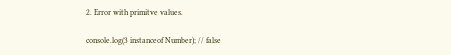2. Error with primitve values.

console.log(3 instanceof Number); // false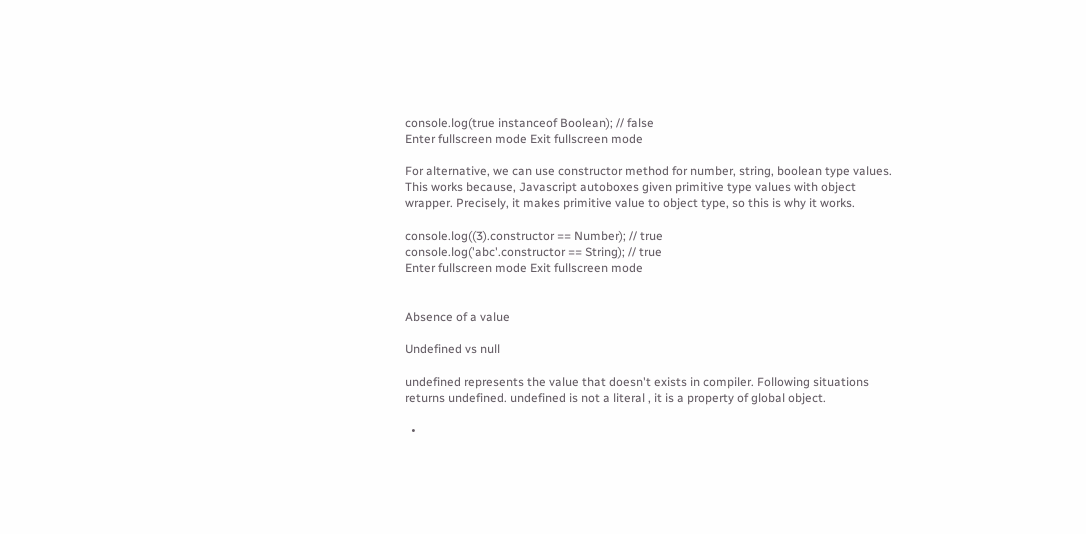console.log(true instanceof Boolean); // false
Enter fullscreen mode Exit fullscreen mode

For alternative, we can use constructor method for number, string, boolean type values. This works because, Javascript autoboxes given primitive type values with object wrapper. Precisely, it makes primitive value to object type, so this is why it works.

console.log((3).constructor == Number); // true
console.log('abc'.constructor == String); // true
Enter fullscreen mode Exit fullscreen mode


Absence of a value

Undefined vs null

undefined represents the value that doesn't exists in compiler. Following situations returns undefined. undefined is not a literal , it is a property of global object.

  •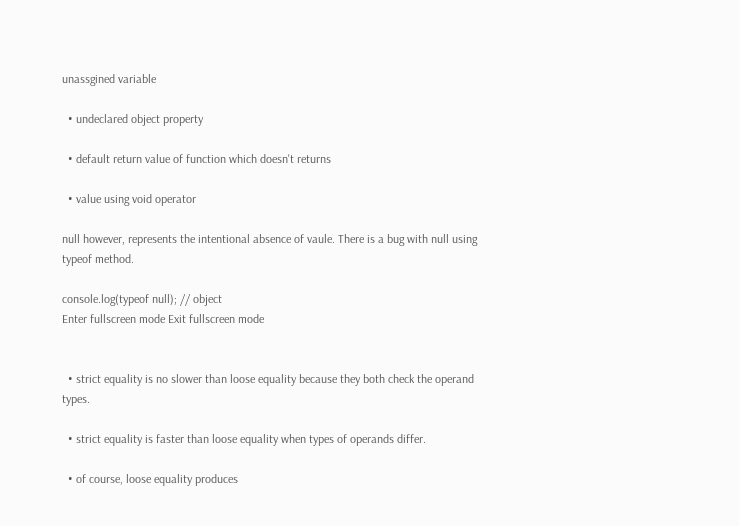unassgined variable

  • undeclared object property

  • default return value of function which doesn't returns

  • value using void operator

null however, represents the intentional absence of vaule. There is a bug with null using typeof method.

console.log(typeof null); // object
Enter fullscreen mode Exit fullscreen mode


  • strict equality is no slower than loose equality because they both check the operand types.

  • strict equality is faster than loose equality when types of operands differ.

  • of course, loose equality produces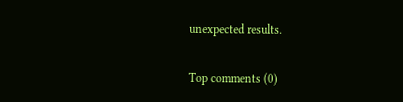unexpected results.

Top comments (0)